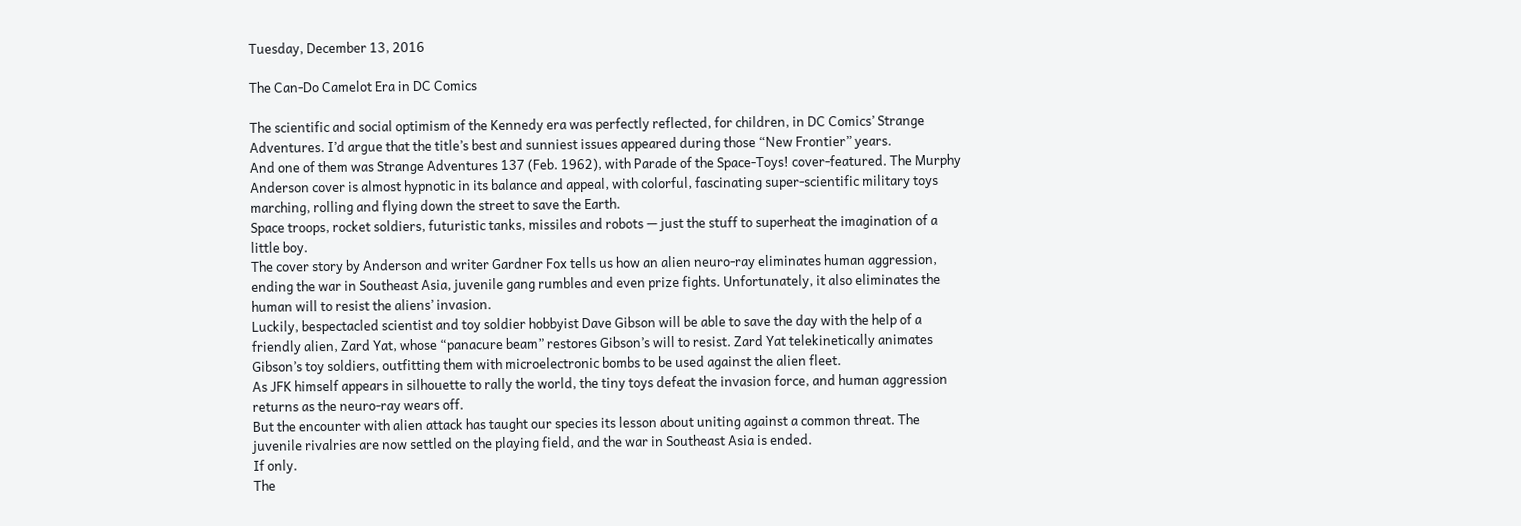Tuesday, December 13, 2016

The Can-Do Camelot Era in DC Comics

The scientific and social optimism of the Kennedy era was perfectly reflected, for children, in DC Comics’ Strange Adventures. I’d argue that the title’s best and sunniest issues appeared during those “New Frontier” years.
And one of them was Strange Adventures 137 (Feb. 1962), with Parade of the Space-Toys! cover-featured. The Murphy Anderson cover is almost hypnotic in its balance and appeal, with colorful, fascinating super-scientific military toys marching, rolling and flying down the street to save the Earth.
Space troops, rocket soldiers, futuristic tanks, missiles and robots — just the stuff to superheat the imagination of a little boy.
The cover story by Anderson and writer Gardner Fox tells us how an alien neuro-ray eliminates human aggression, ending the war in Southeast Asia, juvenile gang rumbles and even prize fights. Unfortunately, it also eliminates the human will to resist the aliens’ invasion.
Luckily, bespectacled scientist and toy soldier hobbyist Dave Gibson will be able to save the day with the help of a friendly alien, Zard Yat, whose “panacure beam” restores Gibson’s will to resist. Zard Yat telekinetically animates Gibson’s toy soldiers, outfitting them with microelectronic bombs to be used against the alien fleet.
As JFK himself appears in silhouette to rally the world, the tiny toys defeat the invasion force, and human aggression returns as the neuro-ray wears off.
But the encounter with alien attack has taught our species its lesson about uniting against a common threat. The juvenile rivalries are now settled on the playing field, and the war in Southeast Asia is ended.
If only.
The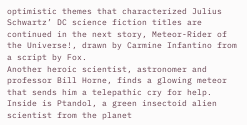optimistic themes that characterized Julius Schwartz’ DC science fiction titles are continued in the next story, Meteor-Rider of the Universe!, drawn by Carmine Infantino from a script by Fox.
Another heroic scientist, astronomer and professor Bill Horne, finds a glowing meteor that sends him a telepathic cry for help. Inside is Ptandol, a green insectoid alien scientist from the planet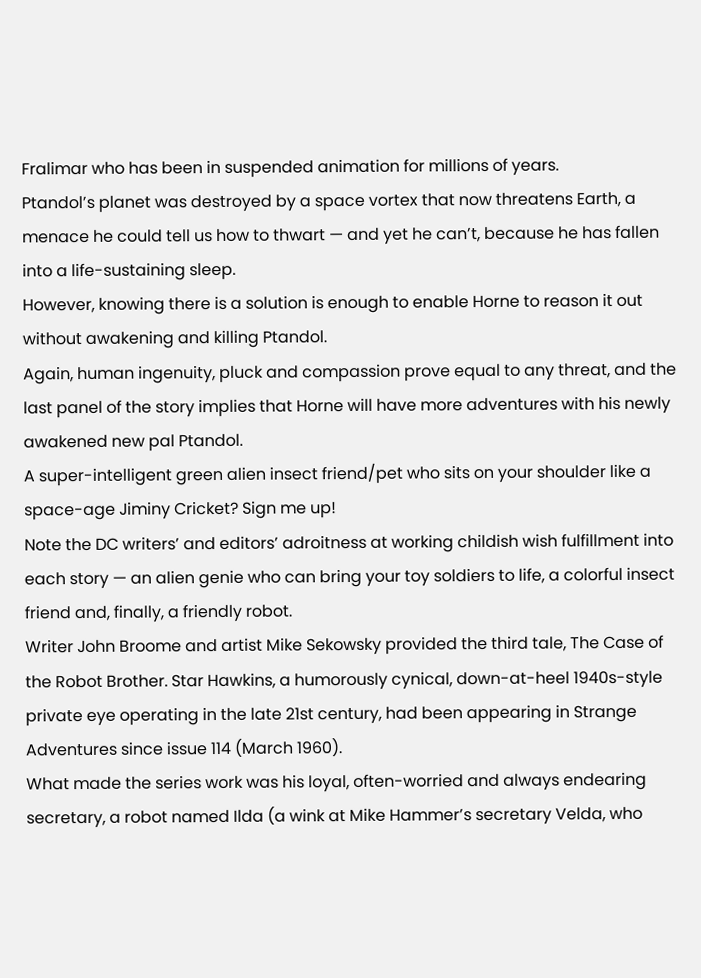Fralimar who has been in suspended animation for millions of years.
Ptandol’s planet was destroyed by a space vortex that now threatens Earth, a menace he could tell us how to thwart — and yet he can’t, because he has fallen into a life-sustaining sleep.
However, knowing there is a solution is enough to enable Horne to reason it out without awakening and killing Ptandol.
Again, human ingenuity, pluck and compassion prove equal to any threat, and the last panel of the story implies that Horne will have more adventures with his newly awakened new pal Ptandol.
A super-intelligent green alien insect friend/pet who sits on your shoulder like a space-age Jiminy Cricket? Sign me up!
Note the DC writers’ and editors’ adroitness at working childish wish fulfillment into each story — an alien genie who can bring your toy soldiers to life, a colorful insect friend and, finally, a friendly robot.
Writer John Broome and artist Mike Sekowsky provided the third tale, The Case of the Robot Brother. Star Hawkins, a humorously cynical, down-at-heel 1940s-style private eye operating in the late 21st century, had been appearing in Strange Adventures since issue 114 (March 1960).
What made the series work was his loyal, often-worried and always endearing secretary, a robot named Ilda (a wink at Mike Hammer’s secretary Velda, who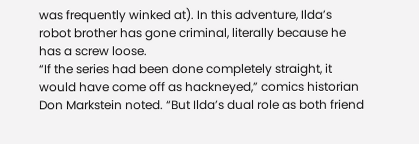was frequently winked at). In this adventure, Ilda’s robot brother has gone criminal, literally because he has a screw loose.
“If the series had been done completely straight, it would have come off as hackneyed,” comics historian Don Markstein noted. “But Ilda’s dual role as both friend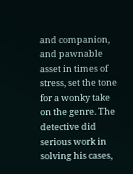and companion, and pawnable asset in times of stress, set the tone for a wonky take on the genre. The detective did serious work in solving his cases,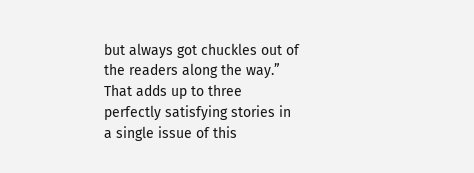but always got chuckles out of the readers along the way.”
That adds up to three perfectly satisfying stories in a single issue of this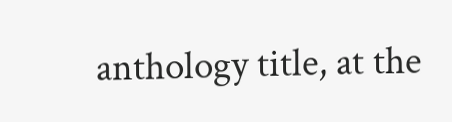anthology title, at the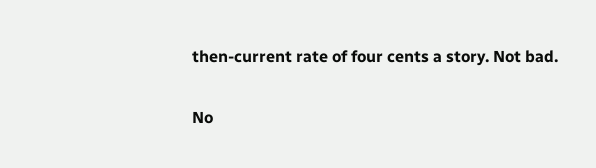then-current rate of four cents a story. Not bad.

No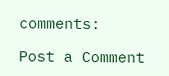comments:

Post a Comment